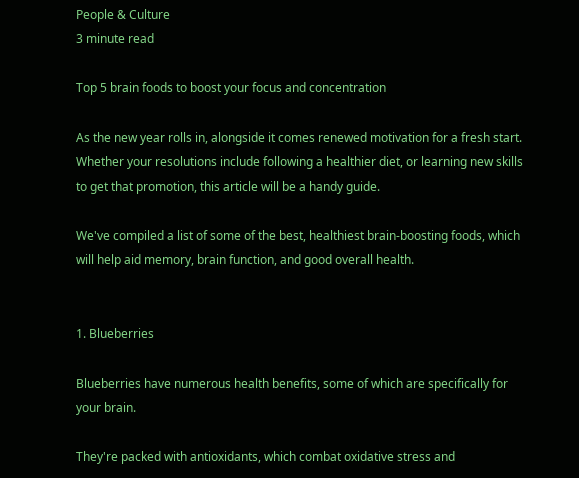People & Culture
3 minute read

Top 5 brain foods to boost your focus and concentration

As the new year rolls in, alongside it comes renewed motivation for a fresh start. Whether your resolutions include following a healthier diet, or learning new skills to get that promotion, this article will be a handy guide.

We've compiled a list of some of the best, healthiest brain-boosting foods, which will help aid memory, brain function, and good overall health.


1. Blueberries

Blueberries have numerous health benefits, some of which are specifically for your brain.

They're packed with antioxidants, which combat oxidative stress and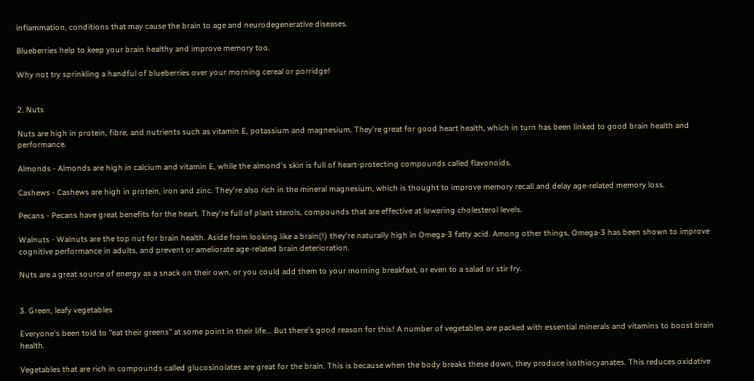inflammation, conditions that may cause the brain to age and neurodegenerative diseases.

Blueberries help to keep your brain healthy and improve memory too.

Why not try sprinkling a handful of blueberries over your morning cereal or porridge!


2. Nuts

Nuts are high in protein, fibre, and nutrients such as vitamin E, potassium and magnesium. They're great for good heart health, which in turn has been linked to good brain health and performance.

Almonds - Almonds are high in calcium and vitamin E, while the almond's skin is full of heart-protecting compounds called flavonoids.

Cashews - Cashews are high in protein, iron and zinc. They're also rich in the mineral magnesium, which is thought to improve memory recall and delay age-related memory loss.

Pecans - Pecans have great benefits for the heart. They're full of plant sterols, compounds that are effective at lowering cholesterol levels.

Walnuts - Walnuts are the top nut for brain health. Aside from looking like a brain(!) they're naturally high in Omega-3 fatty acid. Among other things, Omega-3 has been shown to improve cognitive performance in adults, and prevent or ameliorate age-related brain deterioration.

Nuts are a great source of energy as a snack on their own, or you could add them to your morning breakfast, or even to a salad or stir fry.


3. Green, leafy vegetables

Everyone's been told to "eat their greens" at some point in their life... But there's good reason for this! A number of vegetables are packed with essential minerals and vitamins to boost brain health.

Vegetables that are rich in compounds called glucosinolates are great for the brain. This is because when the body breaks these down, they produce isothiocyanates. This reduces oxidative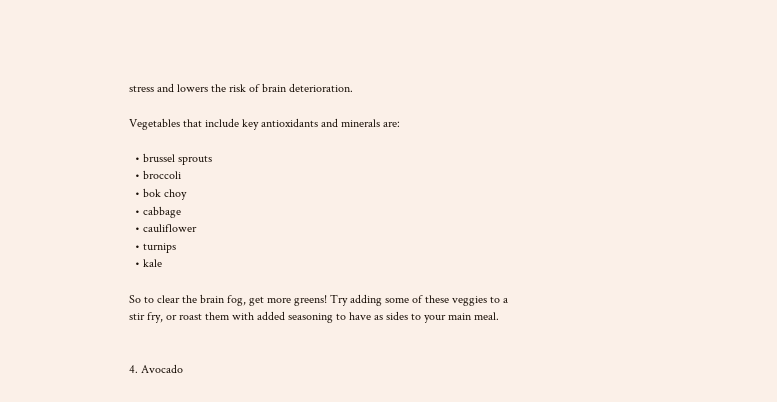stress and lowers the risk of brain deterioration.

Vegetables that include key antioxidants and minerals are:

  • brussel sprouts
  • broccoli
  • bok choy
  • cabbage
  • cauliflower
  • turnips
  • kale

So to clear the brain fog, get more greens! Try adding some of these veggies to a stir fry, or roast them with added seasoning to have as sides to your main meal.


4. Avocado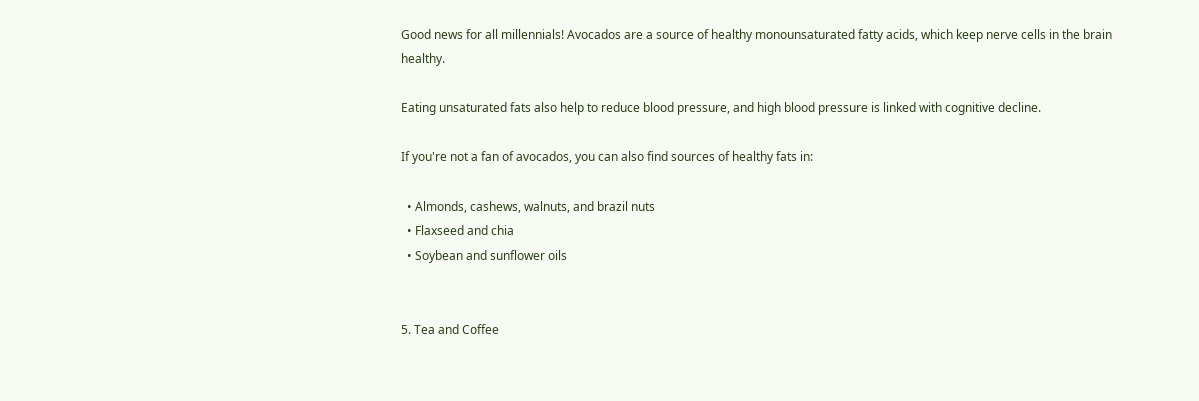Good news for all millennials! Avocados are a source of healthy monounsaturated fatty acids, which keep nerve cells in the brain healthy.

Eating unsaturated fats also help to reduce blood pressure, and high blood pressure is linked with cognitive decline.

If you're not a fan of avocados, you can also find sources of healthy fats in:

  • Almonds, cashews, walnuts, and brazil nuts
  • Flaxseed and chia
  • Soybean and sunflower oils


5. Tea and Coffee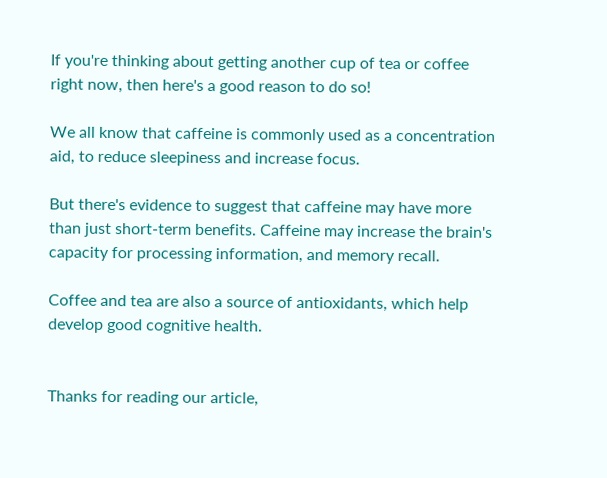If you're thinking about getting another cup of tea or coffee right now, then here's a good reason to do so!

We all know that caffeine is commonly used as a concentration aid, to reduce sleepiness and increase focus.

But there's evidence to suggest that caffeine may have more than just short-term benefits. Caffeine may increase the brain's capacity for processing information, and memory recall.

Coffee and tea are also a source of antioxidants, which help develop good cognitive health.


Thanks for reading our article,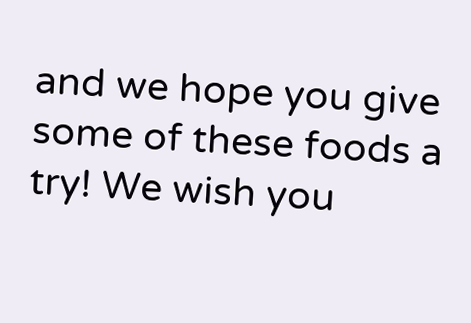and we hope you give some of these foods a try! We wish you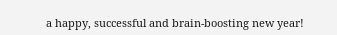a happy, successful and brain-boosting new year!